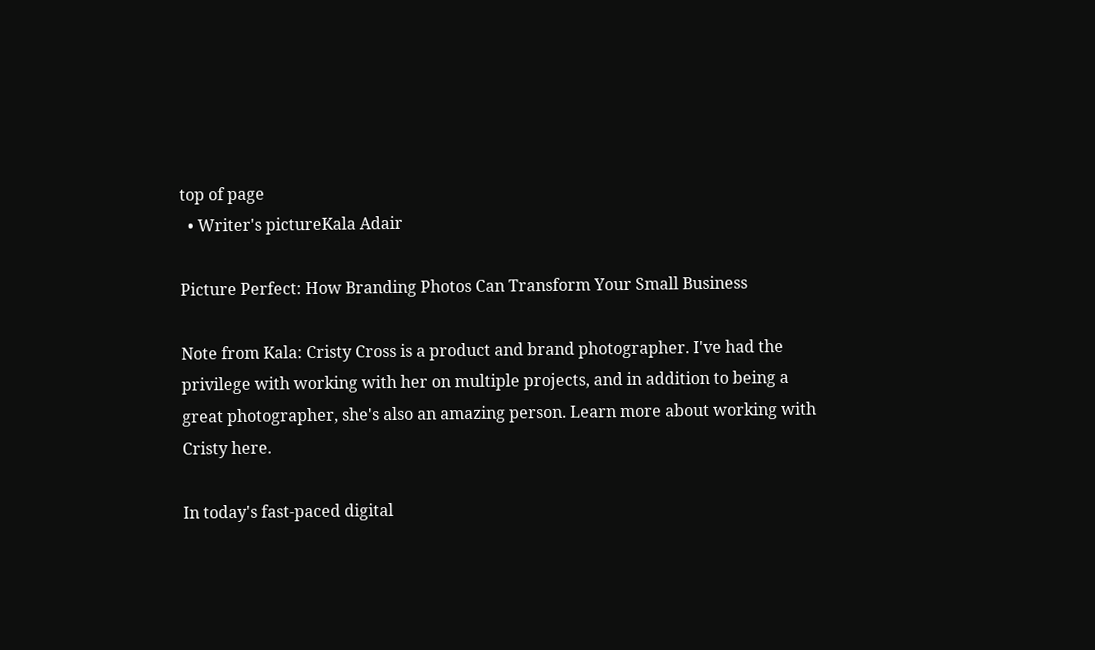top of page
  • Writer's pictureKala Adair

Picture Perfect: How Branding Photos Can Transform Your Small Business

Note from Kala: Cristy Cross is a product and brand photographer. I've had the privilege with working with her on multiple projects, and in addition to being a great photographer, she's also an amazing person. Learn more about working with Cristy here.

In today's fast-paced digital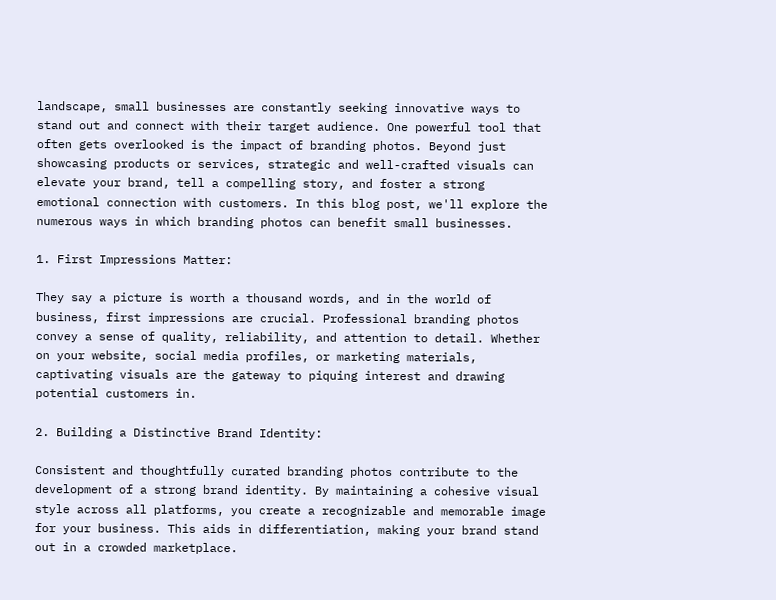landscape, small businesses are constantly seeking innovative ways to stand out and connect with their target audience. One powerful tool that often gets overlooked is the impact of branding photos. Beyond just showcasing products or services, strategic and well-crafted visuals can elevate your brand, tell a compelling story, and foster a strong emotional connection with customers. In this blog post, we'll explore the numerous ways in which branding photos can benefit small businesses.

1. First Impressions Matter:

They say a picture is worth a thousand words, and in the world of business, first impressions are crucial. Professional branding photos convey a sense of quality, reliability, and attention to detail. Whether on your website, social media profiles, or marketing materials, captivating visuals are the gateway to piquing interest and drawing potential customers in.

2. Building a Distinctive Brand Identity:

Consistent and thoughtfully curated branding photos contribute to the development of a strong brand identity. By maintaining a cohesive visual style across all platforms, you create a recognizable and memorable image for your business. This aids in differentiation, making your brand stand out in a crowded marketplace.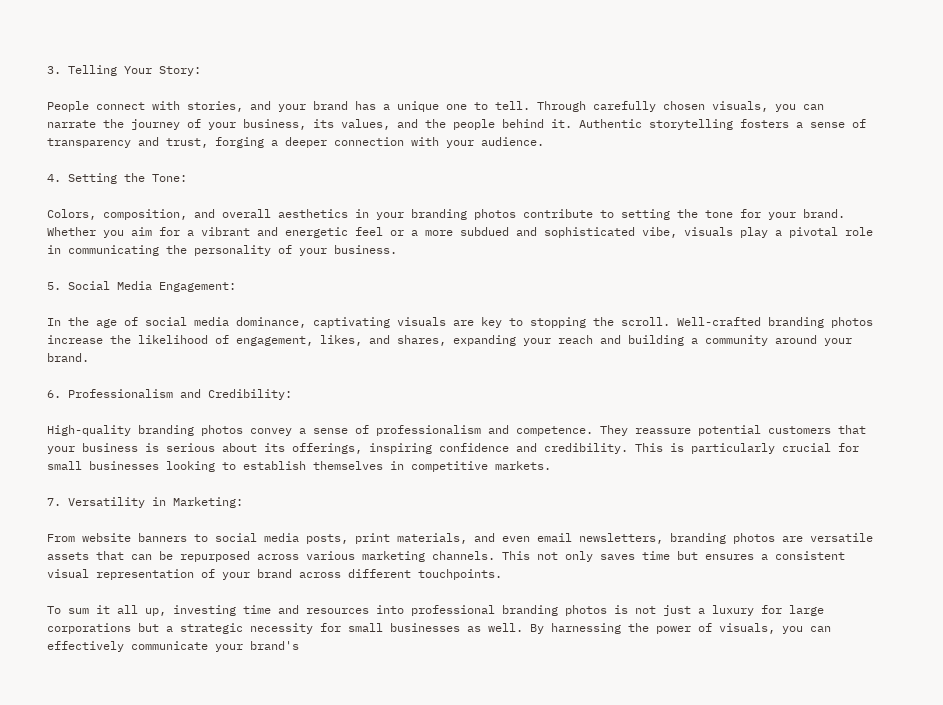3. Telling Your Story:

People connect with stories, and your brand has a unique one to tell. Through carefully chosen visuals, you can narrate the journey of your business, its values, and the people behind it. Authentic storytelling fosters a sense of transparency and trust, forging a deeper connection with your audience.

4. Setting the Tone:

Colors, composition, and overall aesthetics in your branding photos contribute to setting the tone for your brand. Whether you aim for a vibrant and energetic feel or a more subdued and sophisticated vibe, visuals play a pivotal role in communicating the personality of your business.

5. Social Media Engagement:

In the age of social media dominance, captivating visuals are key to stopping the scroll. Well-crafted branding photos increase the likelihood of engagement, likes, and shares, expanding your reach and building a community around your brand.

6. Professionalism and Credibility:

High-quality branding photos convey a sense of professionalism and competence. They reassure potential customers that your business is serious about its offerings, inspiring confidence and credibility. This is particularly crucial for small businesses looking to establish themselves in competitive markets.

7. Versatility in Marketing:

From website banners to social media posts, print materials, and even email newsletters, branding photos are versatile assets that can be repurposed across various marketing channels. This not only saves time but ensures a consistent visual representation of your brand across different touchpoints.

To sum it all up, investing time and resources into professional branding photos is not just a luxury for large corporations but a strategic necessity for small businesses as well. By harnessing the power of visuals, you can effectively communicate your brand's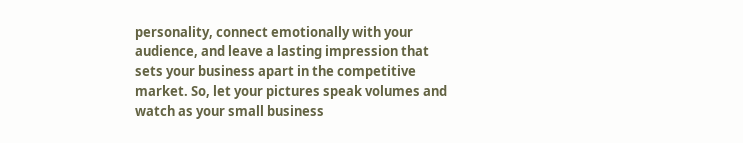personality, connect emotionally with your audience, and leave a lasting impression that sets your business apart in the competitive market. So, let your pictures speak volumes and watch as your small business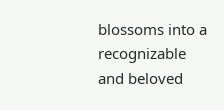blossoms into a recognizable and beloved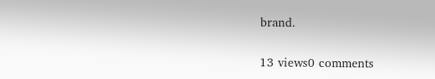brand.

13 views0 comments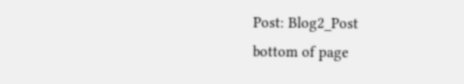Post: Blog2_Post
bottom of page